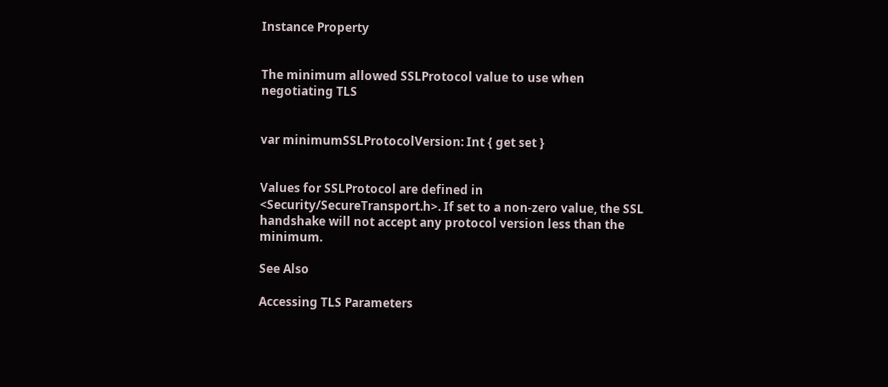Instance Property


The minimum allowed SSLProtocol value to use when negotiating TLS


var minimumSSLProtocolVersion: Int { get set }


Values for SSLProtocol are defined in <Security/SecureTransport.h>. If set to a non-zero value, the SSL handshake will not accept any protocol version less than the minimum.

See Also

Accessing TLS Parameters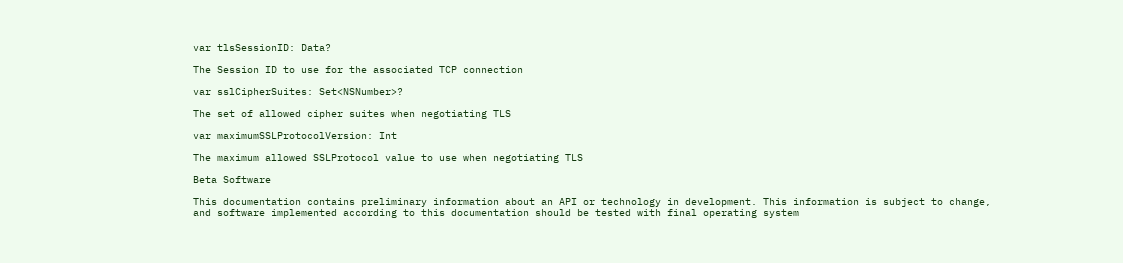var tlsSessionID: Data?

The Session ID to use for the associated TCP connection

var sslCipherSuites: Set<NSNumber>?

The set of allowed cipher suites when negotiating TLS

var maximumSSLProtocolVersion: Int

The maximum allowed SSLProtocol value to use when negotiating TLS

Beta Software

This documentation contains preliminary information about an API or technology in development. This information is subject to change, and software implemented according to this documentation should be tested with final operating system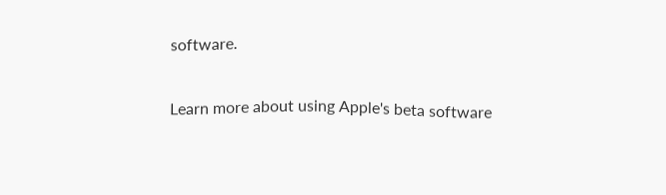software.

Learn more about using Apple's beta software